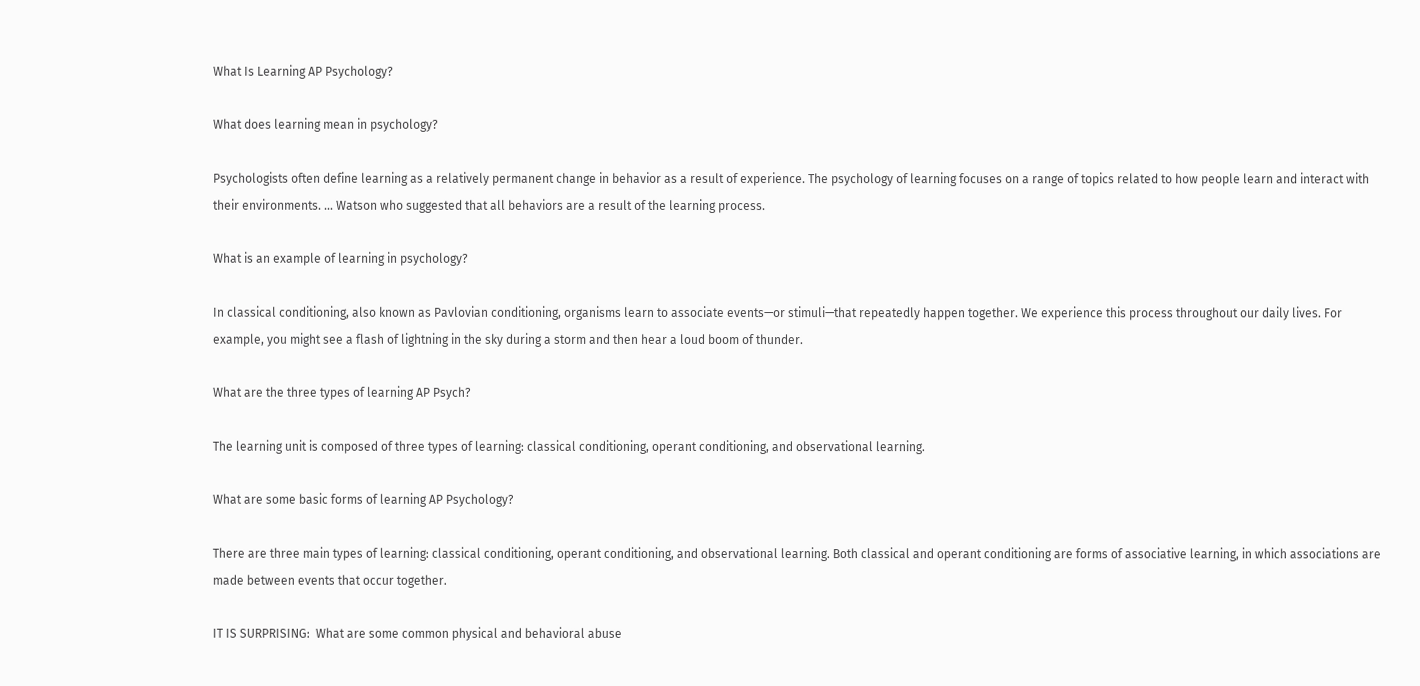What Is Learning AP Psychology?

What does learning mean in psychology?

Psychologists often define learning as a relatively permanent change in behavior as a result of experience. The psychology of learning focuses on a range of topics related to how people learn and interact with their environments. … Watson who suggested that all behaviors are a result of the learning process.

What is an example of learning in psychology?

In classical conditioning, also known as Pavlovian conditioning, organisms learn to associate events—or stimuli—that repeatedly happen together. We experience this process throughout our daily lives. For example, you might see a flash of lightning in the sky during a storm and then hear a loud boom of thunder.

What are the three types of learning AP Psych?

The learning unit is composed of three types of learning: classical conditioning, operant conditioning, and observational learning.

What are some basic forms of learning AP Psychology?

There are three main types of learning: classical conditioning, operant conditioning, and observational learning. Both classical and operant conditioning are forms of associative learning, in which associations are made between events that occur together.

IT IS SURPRISING:  What are some common physical and behavioral abuse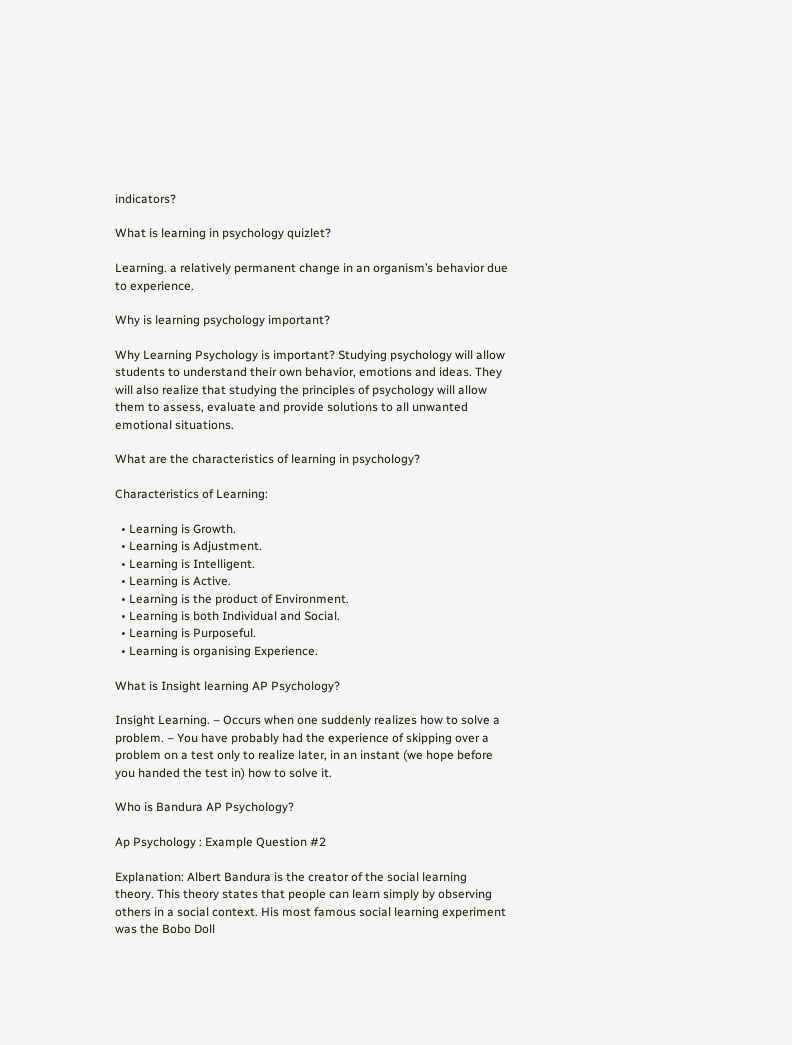indicators?

What is learning in psychology quizlet?

Learning. a relatively permanent change in an organism’s behavior due to experience.

Why is learning psychology important?

Why Learning Psychology is important? Studying psychology will allow students to understand their own behavior, emotions and ideas. They will also realize that studying the principles of psychology will allow them to assess, evaluate and provide solutions to all unwanted emotional situations.

What are the characteristics of learning in psychology?

Characteristics of Learning:

  • Learning is Growth.
  • Learning is Adjustment.
  • Learning is Intelligent.
  • Learning is Active.
  • Learning is the product of Environment.
  • Learning is both Individual and Social.
  • Learning is Purposeful.
  • Learning is organising Experience.

What is Insight learning AP Psychology?

Insight Learning. – Occurs when one suddenly realizes how to solve a problem. – You have probably had the experience of skipping over a problem on a test only to realize later, in an instant (we hope before you handed the test in) how to solve it.

Who is Bandura AP Psychology?

Ap Psychology : Example Question #2

Explanation: Albert Bandura is the creator of the social learning theory. This theory states that people can learn simply by observing others in a social context. His most famous social learning experiment was the Bobo Doll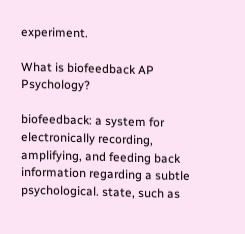experiment.

What is biofeedback AP Psychology?

biofeedback: a system for electronically recording, amplifying, and feeding back information regarding a subtle psychological. state, such as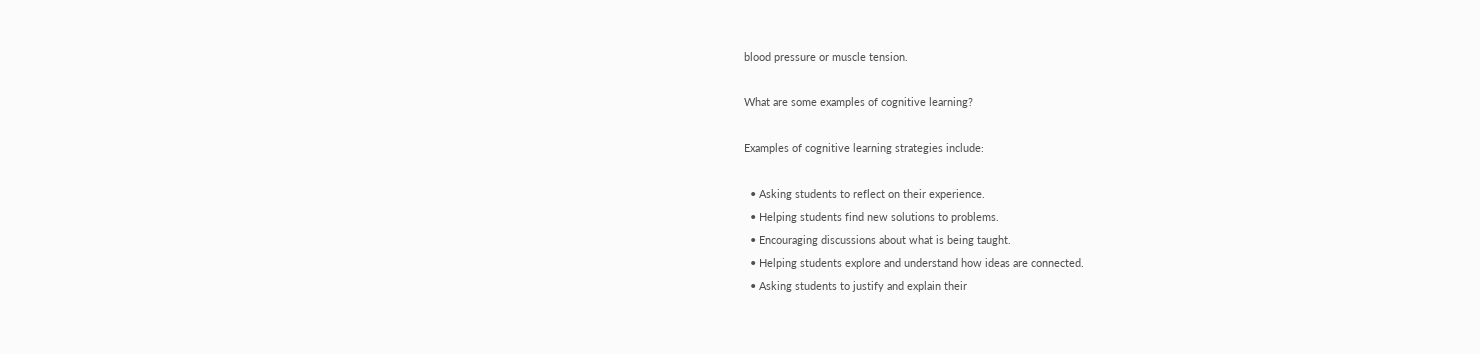blood pressure or muscle tension.

What are some examples of cognitive learning?

Examples of cognitive learning strategies include:

  • Asking students to reflect on their experience.
  • Helping students find new solutions to problems.
  • Encouraging discussions about what is being taught.
  • Helping students explore and understand how ideas are connected.
  • Asking students to justify and explain their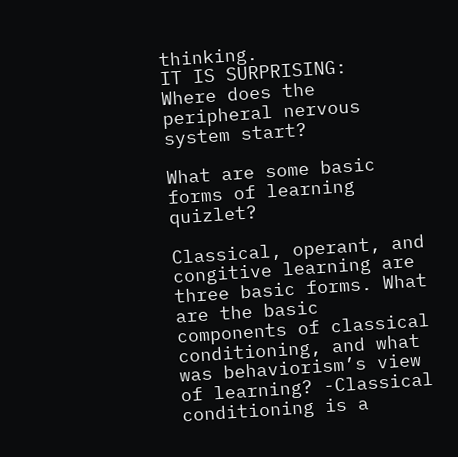thinking.
IT IS SURPRISING:  Where does the peripheral nervous system start?

What are some basic forms of learning quizlet?

Classical, operant, and congitive learning are three basic forms. What are the basic components of classical conditioning, and what was behaviorism’s view of learning? -Classical conditioning is a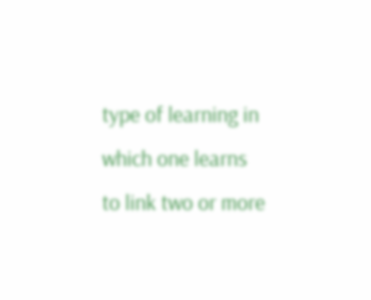type of learning in which one learns to link two or more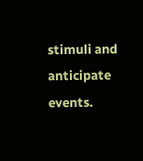stimuli and anticipate events.